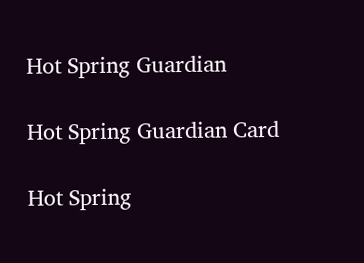Hot Spring Guardian

Hot Spring Guardian Card

Hot Spring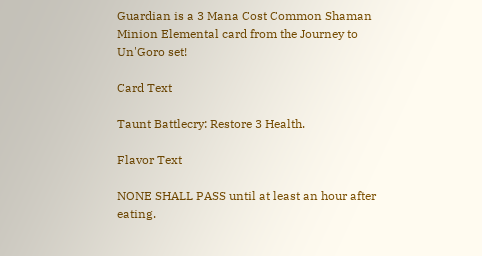Guardian is a 3 Mana Cost Common Shaman Minion Elemental card from the Journey to Un'Goro set!

Card Text

Taunt Battlecry: Restore 3 Health.

Flavor Text

NONE SHALL PASS until at least an hour after eating.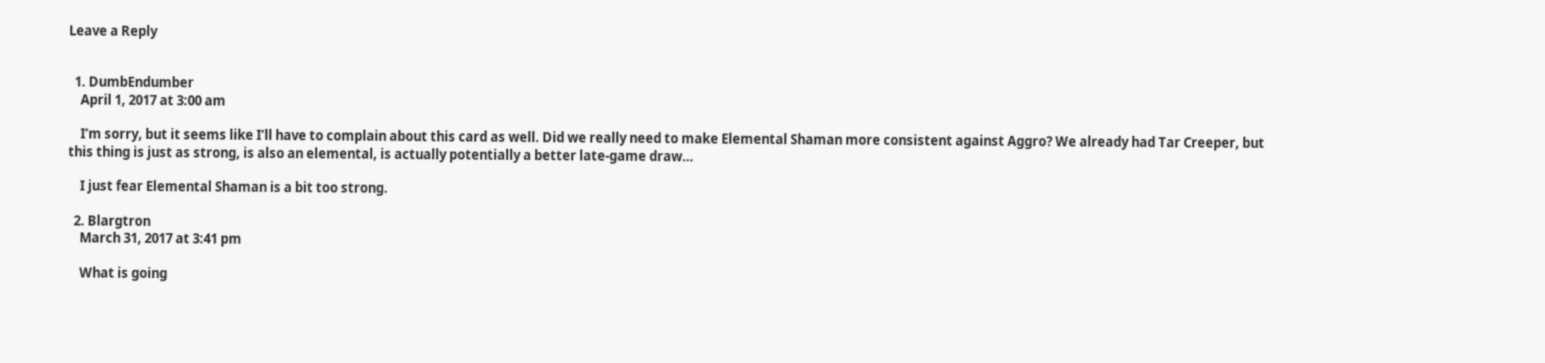Leave a Reply


  1. DumbEndumber
    April 1, 2017 at 3:00 am

    I’m sorry, but it seems like I’ll have to complain about this card as well. Did we really need to make Elemental Shaman more consistent against Aggro? We already had Tar Creeper, but this thing is just as strong, is also an elemental, is actually potentially a better late-game draw…

    I just fear Elemental Shaman is a bit too strong.

  2. Blargtron
    March 31, 2017 at 3:41 pm

    What is going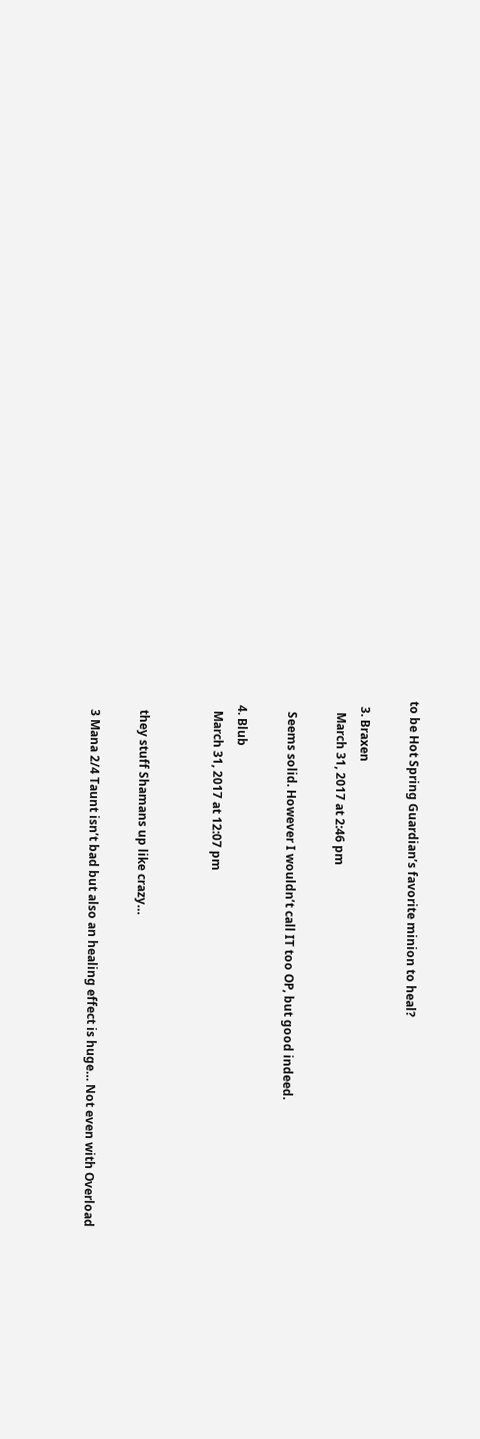to be Hot Spring Guardian’s favorite minion to heal?

  3. Braxen
    March 31, 2017 at 2:46 pm

    Seems solid. However I wouldn’t call IT too OP, but good indeed.

  4. Blub
    March 31, 2017 at 12:07 pm


    they stuff Shamans up like crazy…

    3 Mana 2/4 Taunt isn’t bad but also an healing effect is huge… Not even with Overload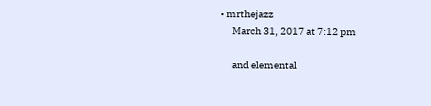• mrthejazz
      March 31, 2017 at 7:12 pm

      and elemental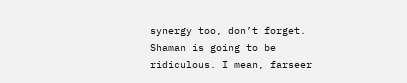synergy too, don’t forget. Shaman is going to be ridiculous. I mean, farseer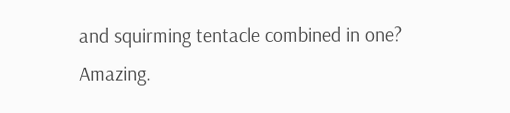and squirming tentacle combined in one? Amazing.